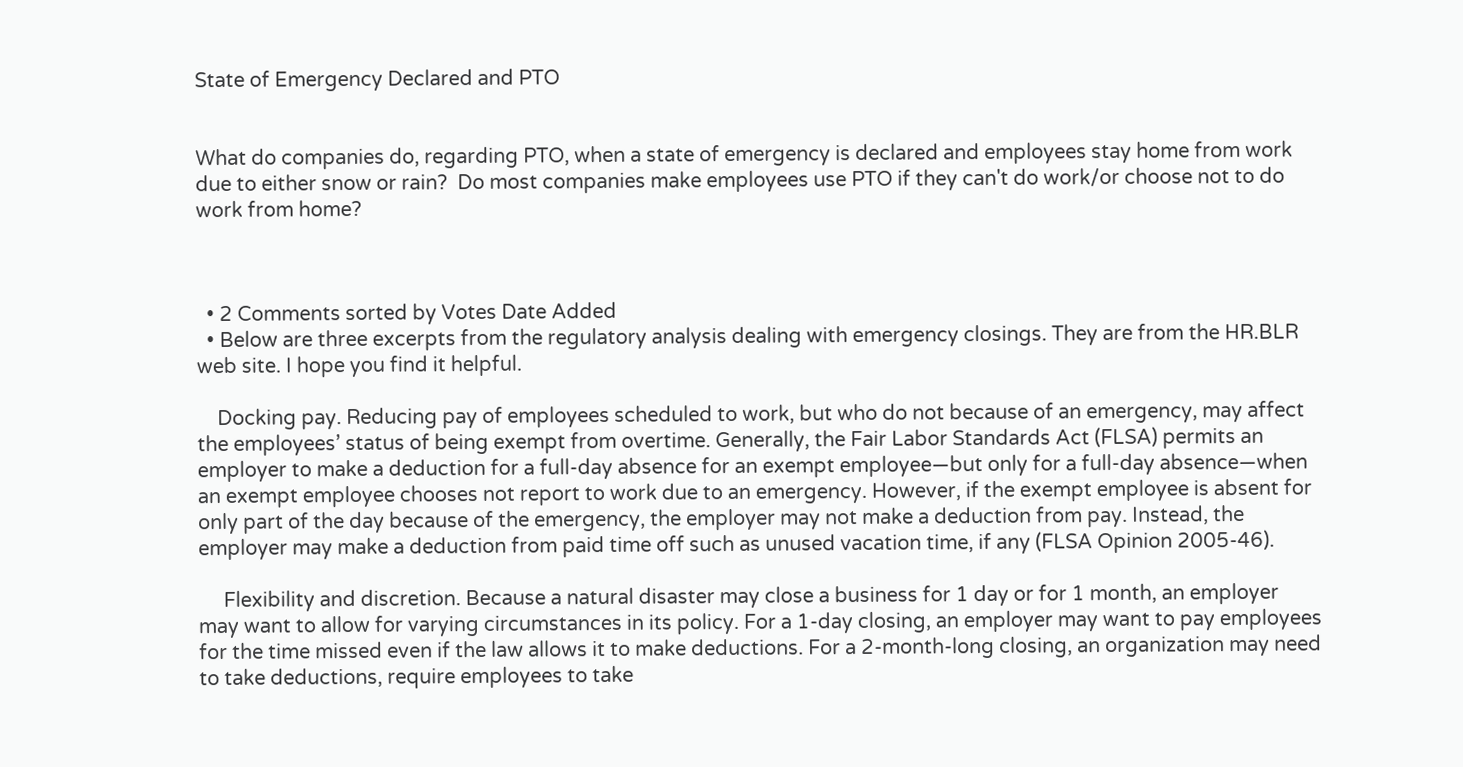State of Emergency Declared and PTO


What do companies do, regarding PTO, when a state of emergency is declared and employees stay home from work due to either snow or rain?  Do most companies make employees use PTO if they can't do work/or choose not to do work from home?



  • 2 Comments sorted by Votes Date Added
  • Below are three excerpts from the regulatory analysis dealing with emergency closings. They are from the HR.BLR web site. I hope you find it helpful.

    Docking pay. Reducing pay of employees scheduled to work, but who do not because of an emergency, may affect the employees’ status of being exempt from overtime. Generally, the Fair Labor Standards Act (FLSA) permits an employer to make a deduction for a full-day absence for an exempt employee—but only for a full-day absence—when an exempt employee chooses not report to work due to an emergency. However, if the exempt employee is absent for only part of the day because of the emergency, the employer may not make a deduction from pay. Instead, the employer may make a deduction from paid time off such as unused vacation time, if any (FLSA Opinion 2005-46).

     Flexibility and discretion. Because a natural disaster may close a business for 1 day or for 1 month, an employer may want to allow for varying circumstances in its policy. For a 1-day closing, an employer may want to pay employees for the time missed even if the law allows it to make deductions. For a 2-month-long closing, an organization may need to take deductions, require employees to take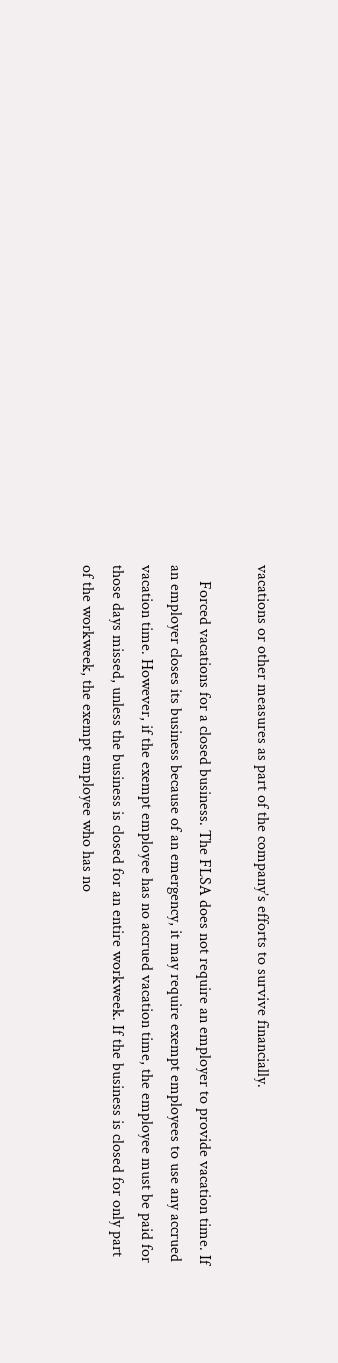vacations or other measures as part of the company’s efforts to survive financially.

    Forced vacations for a closed business. The FLSA does not require an employer to provide vacation time. If an employer closes its business because of an emergency, it may require exempt employees to use any accrued vacation time. However, if the exempt employee has no accrued vacation time, the employee must be paid for those days missed, unless the business is closed for an entire workweek. If the business is closed for only part of the workweek, the exempt employee who has no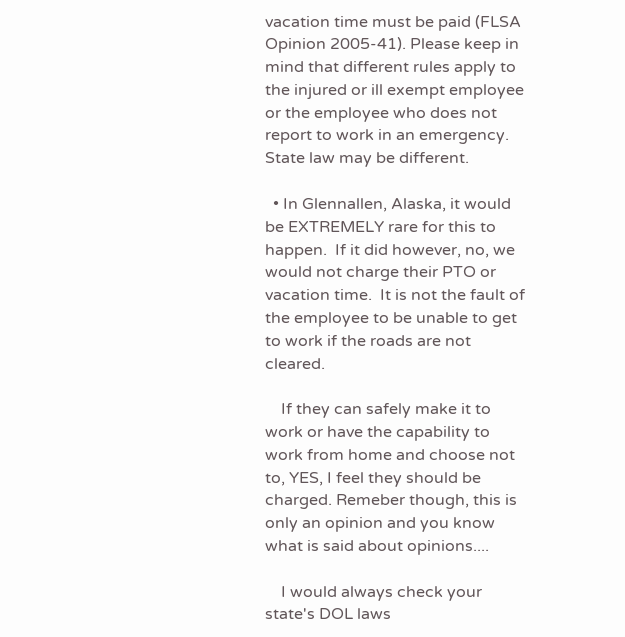vacation time must be paid (FLSA Opinion 2005-41). Please keep in mind that different rules apply to the injured or ill exempt employee or the employee who does not report to work in an emergency. State law may be different.

  • In Glennallen, Alaska, it would be EXTREMELY rare for this to happen.  If it did however, no, we would not charge their PTO or vacation time.  It is not the fault of the employee to be unable to get to work if the roads are not cleared.

    If they can safely make it to work or have the capability to work from home and choose not to, YES, I feel they should be charged. Remeber though, this is only an opinion and you know what is said about opinions....

    I would always check your state's DOL laws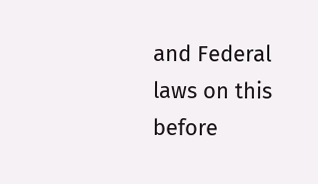and Federal laws on this before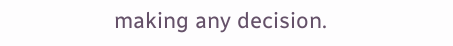making any decision.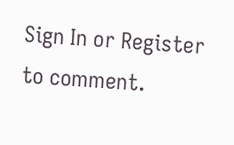Sign In or Register to comment.